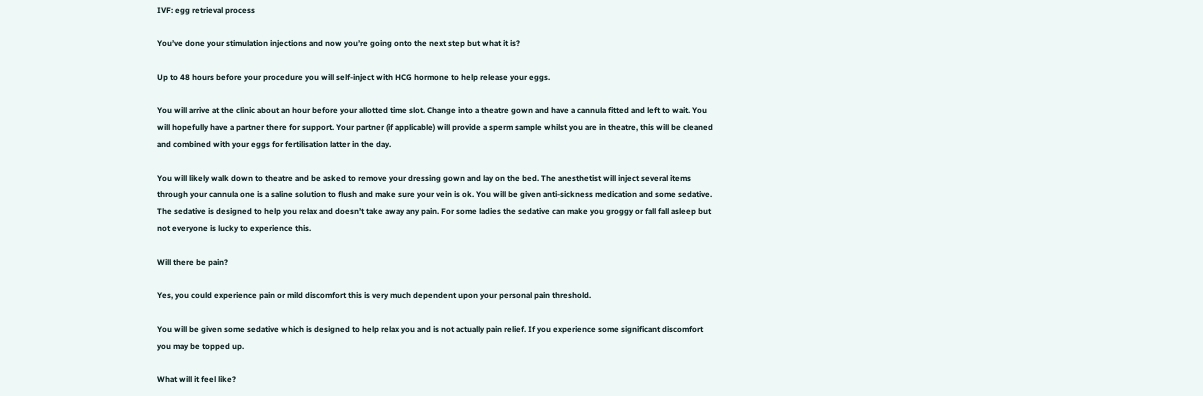IVF: egg retrieval process

You’ve done your stimulation injections and now you’re going onto the next step but what it is?

Up to 48 hours before your procedure you will self-inject with HCG hormone to help release your eggs.

You will arrive at the clinic about an hour before your allotted time slot. Change into a theatre gown and have a cannula fitted and left to wait. You will hopefully have a partner there for support. Your partner (if applicable) will provide a sperm sample whilst you are in theatre, this will be cleaned and combined with your eggs for fertilisation latter in the day.

You will likely walk down to theatre and be asked to remove your dressing gown and lay on the bed. The anesthetist will inject several items through your cannula one is a saline solution to flush and make sure your vein is ok. You will be given anti-sickness medication and some sedative. The sedative is designed to help you relax and doesn’t take away any pain. For some ladies the sedative can make you groggy or fall fall asleep but not everyone is lucky to experience this.

Will there be pain?

Yes, you could experience pain or mild discomfort this is very much dependent upon your personal pain threshold.

You will be given some sedative which is designed to help relax you and is not actually pain relief. If you experience some significant discomfort you may be topped up.

What will it feel like?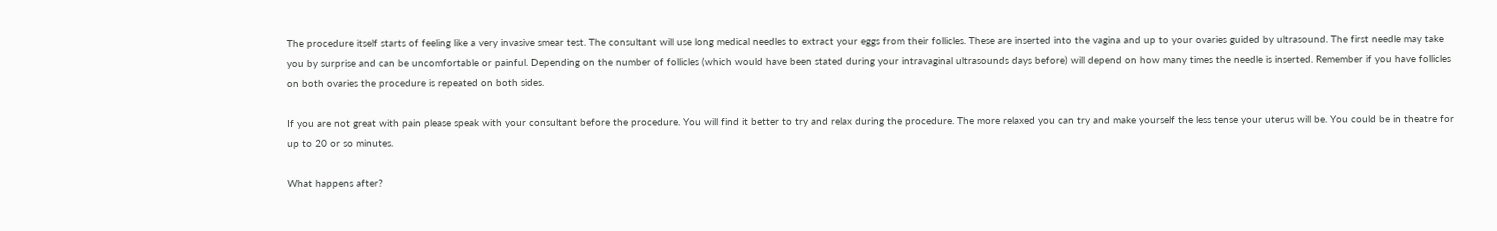The procedure itself starts of feeling like a very invasive smear test. The consultant will use long medical needles to extract your eggs from their follicles. These are inserted into the vagina and up to your ovaries guided by ultrasound. The first needle may take you by surprise and can be uncomfortable or painful. Depending on the number of follicles (which would have been stated during your intravaginal ultrasounds days before) will depend on how many times the needle is inserted. Remember if you have follicles on both ovaries the procedure is repeated on both sides.

If you are not great with pain please speak with your consultant before the procedure. You will find it better to try and relax during the procedure. The more relaxed you can try and make yourself the less tense your uterus will be. You could be in theatre for up to 20 or so minutes.

What happens after?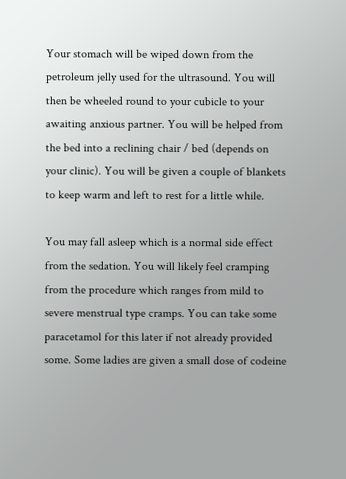Your stomach will be wiped down from the petroleum jelly used for the ultrasound. You will then be wheeled round to your cubicle to your awaiting anxious partner. You will be helped from the bed into a reclining chair / bed (depends on your clinic). You will be given a couple of blankets to keep warm and left to rest for a little while.

You may fall asleep which is a normal side effect from the sedation. You will likely feel cramping from the procedure which ranges from mild to severe menstrual type cramps. You can take some paracetamol for this later if not already provided some. Some ladies are given a small dose of codeine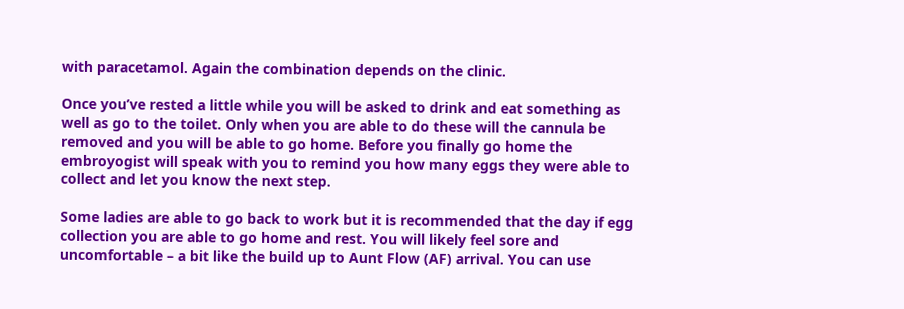with paracetamol. Again the combination depends on the clinic.

Once you’ve rested a little while you will be asked to drink and eat something as well as go to the toilet. Only when you are able to do these will the cannula be removed and you will be able to go home. Before you finally go home the embroyogist will speak with you to remind you how many eggs they were able to collect and let you know the next step.

Some ladies are able to go back to work but it is recommended that the day if egg collection you are able to go home and rest. You will likely feel sore and uncomfortable – a bit like the build up to Aunt Flow (AF) arrival. You can use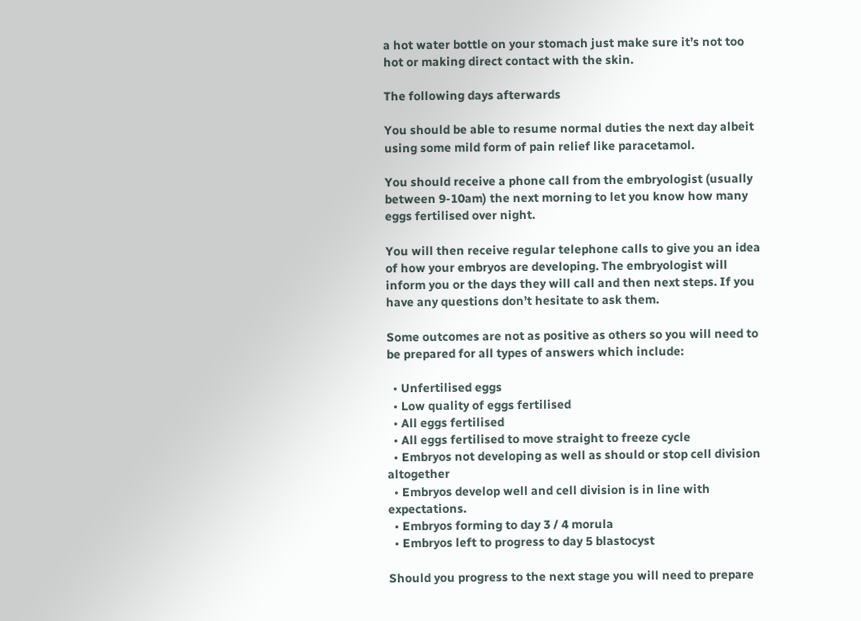a hot water bottle on your stomach just make sure it’s not too hot or making direct contact with the skin.

The following days afterwards

You should be able to resume normal duties the next day albeit using some mild form of pain relief like paracetamol.

You should receive a phone call from the embryologist (usually between 9-10am) the next morning to let you know how many eggs fertilised over night.

You will then receive regular telephone calls to give you an idea of how your embryos are developing. The embryologist will inform you or the days they will call and then next steps. If you have any questions don’t hesitate to ask them.

Some outcomes are not as positive as others so you will need to be prepared for all types of answers which include:

  • Unfertilised eggs
  • Low quality of eggs fertilised
  • All eggs fertilised
  • All eggs fertilised to move straight to freeze cycle
  • Embryos not developing as well as should or stop cell division altogether
  • Embryos develop well and cell division is in line with expectations.
  • Embryos forming to day 3 / 4 morula
  • Embryos left to progress to day 5 blastocyst

Should you progress to the next stage you will need to prepare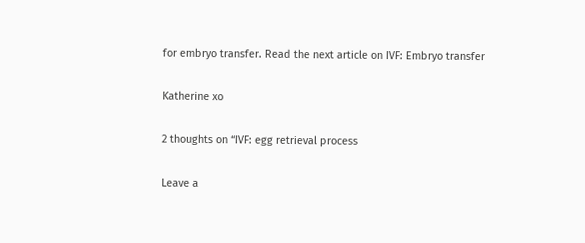for embryo transfer. Read the next article on IVF: Embryo transfer

Katherine xo

2 thoughts on “IVF: egg retrieval process

Leave a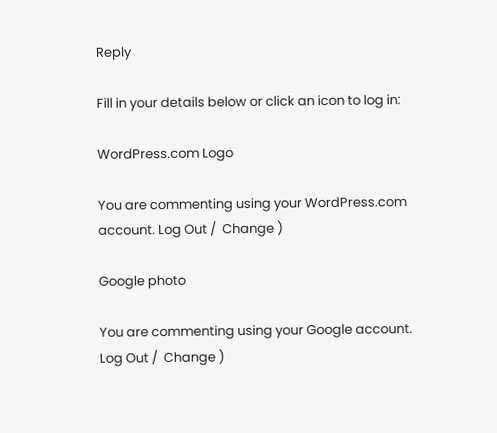Reply

Fill in your details below or click an icon to log in:

WordPress.com Logo

You are commenting using your WordPress.com account. Log Out /  Change )

Google photo

You are commenting using your Google account. Log Out /  Change )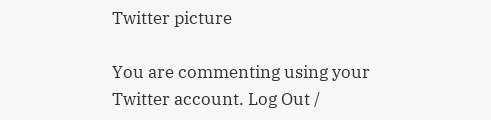Twitter picture

You are commenting using your Twitter account. Log Out /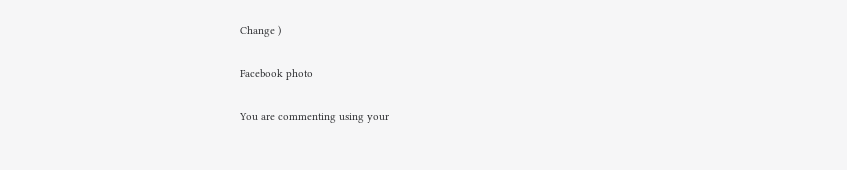Change )

Facebook photo

You are commenting using your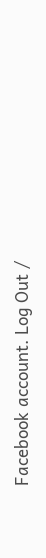Facebook account. Log Out /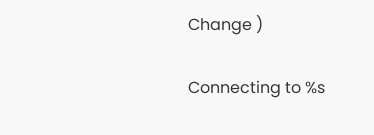Change )

Connecting to %s